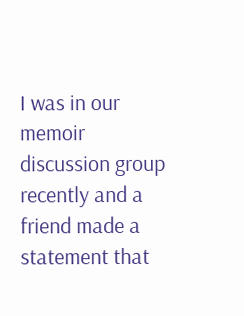I was in our memoir discussion group recently and a friend made a statement that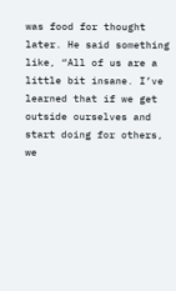was food for thought later. He said something like, “All of us are a little bit insane. I’ve learned that if we get outside ourselves and start doing for others, we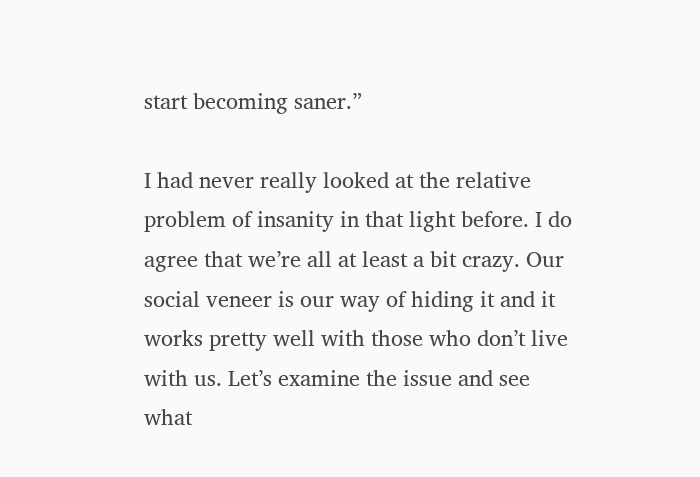start becoming saner.”

I had never really looked at the relative problem of insanity in that light before. I do agree that we’re all at least a bit crazy. Our social veneer is our way of hiding it and it works pretty well with those who don’t live with us. Let’s examine the issue and see what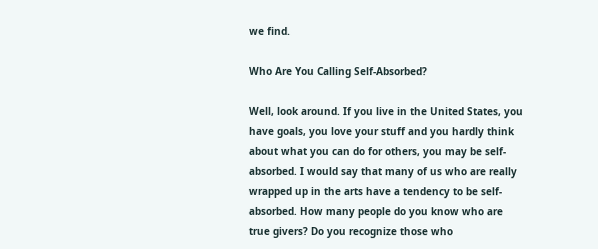we find.

Who Are You Calling Self-Absorbed?

Well, look around. If you live in the United States, you have goals, you love your stuff and you hardly think about what you can do for others, you may be self-absorbed. I would say that many of us who are really wrapped up in the arts have a tendency to be self-absorbed. How many people do you know who are true givers? Do you recognize those who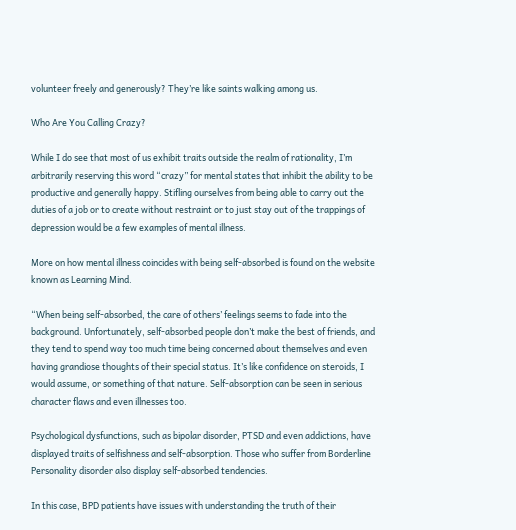volunteer freely and generously? They’re like saints walking among us.

Who Are You Calling Crazy?

While I do see that most of us exhibit traits outside the realm of rationality, I’m arbitrarily reserving this word “crazy” for mental states that inhibit the ability to be productive and generally happy. Stifling ourselves from being able to carry out the duties of a job or to create without restraint or to just stay out of the trappings of depression would be a few examples of mental illness.

More on how mental illness coincides with being self-absorbed is found on the website known as Learning Mind.

“When being self-absorbed, the care of others’ feelings seems to fade into the background. Unfortunately, self-absorbed people don’t make the best of friends, and they tend to spend way too much time being concerned about themselves and even having grandiose thoughts of their special status. It’s like confidence on steroids, I would assume, or something of that nature. Self-absorption can be seen in serious character flaws and even illnesses too.

Psychological dysfunctions, such as bipolar disorder, PTSD and even addictions, have displayed traits of selfishness and self-absorption. Those who suffer from Borderline Personality disorder also display self-absorbed tendencies.

In this case, BPD patients have issues with understanding the truth of their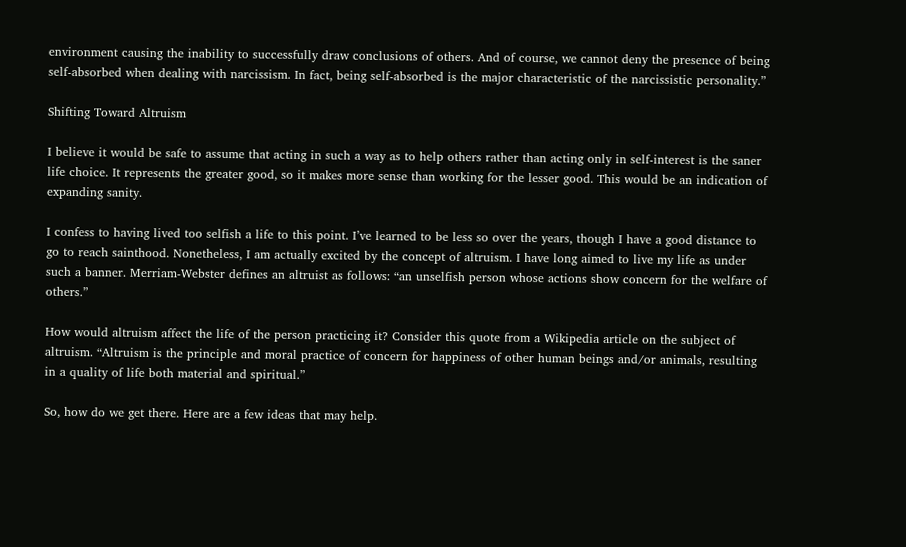environment causing the inability to successfully draw conclusions of others. And of course, we cannot deny the presence of being self-absorbed when dealing with narcissism. In fact, being self-absorbed is the major characteristic of the narcissistic personality.”

Shifting Toward Altruism

I believe it would be safe to assume that acting in such a way as to help others rather than acting only in self-interest is the saner life choice. It represents the greater good, so it makes more sense than working for the lesser good. This would be an indication of expanding sanity.

I confess to having lived too selfish a life to this point. I’ve learned to be less so over the years, though I have a good distance to go to reach sainthood. Nonetheless, I am actually excited by the concept of altruism. I have long aimed to live my life as under such a banner. Merriam-Webster defines an altruist as follows: “an unselfish person whose actions show concern for the welfare of others.”

How would altruism affect the life of the person practicing it? Consider this quote from a Wikipedia article on the subject of altruism. “Altruism is the principle and moral practice of concern for happiness of other human beings and/or animals, resulting in a quality of life both material and spiritual.”

So, how do we get there. Here are a few ideas that may help.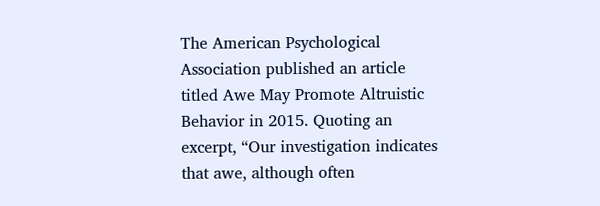The American Psychological Association published an article titled Awe May Promote Altruistic Behavior in 2015. Quoting an excerpt, “Our investigation indicates that awe, although often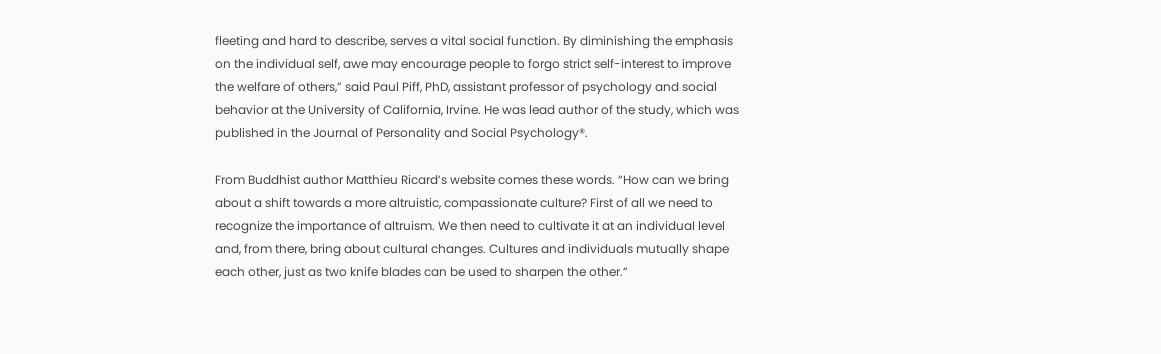fleeting and hard to describe, serves a vital social function. By diminishing the emphasis on the individual self, awe may encourage people to forgo strict self-interest to improve the welfare of others,” said Paul Piff, PhD, assistant professor of psychology and social behavior at the University of California, Irvine. He was lead author of the study, which was published in the Journal of Personality and Social Psychology®.

From Buddhist author Matthieu Ricard’s website comes these words. “How can we bring about a shift towards a more altruistic, compassionate culture? First of all we need to recognize the importance of altruism. We then need to cultivate it at an individual level and, from there, bring about cultural changes. Cultures and individuals mutually shape each other, just as two knife blades can be used to sharpen the other.”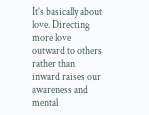It’s basically about love. Directing more love outward to others rather than inward raises our awareness and mental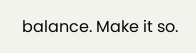balance. Make it so.